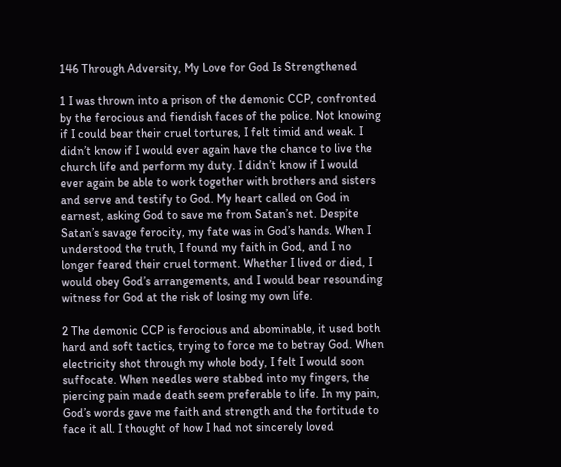146 Through Adversity, My Love for God Is Strengthened

1 I was thrown into a prison of the demonic CCP, confronted by the ferocious and fiendish faces of the police. Not knowing if I could bear their cruel tortures, I felt timid and weak. I didn’t know if I would ever again have the chance to live the church life and perform my duty. I didn’t know if I would ever again be able to work together with brothers and sisters and serve and testify to God. My heart called on God in earnest, asking God to save me from Satan’s net. Despite Satan’s savage ferocity, my fate was in God’s hands. When I understood the truth, I found my faith in God, and I no longer feared their cruel torment. Whether I lived or died, I would obey God’s arrangements, and I would bear resounding witness for God at the risk of losing my own life.

2 The demonic CCP is ferocious and abominable, it used both hard and soft tactics, trying to force me to betray God. When electricity shot through my whole body, I felt I would soon suffocate. When needles were stabbed into my fingers, the piercing pain made death seem preferable to life. In my pain, God’s words gave me faith and strength and the fortitude to face it all. I thought of how I had not sincerely loved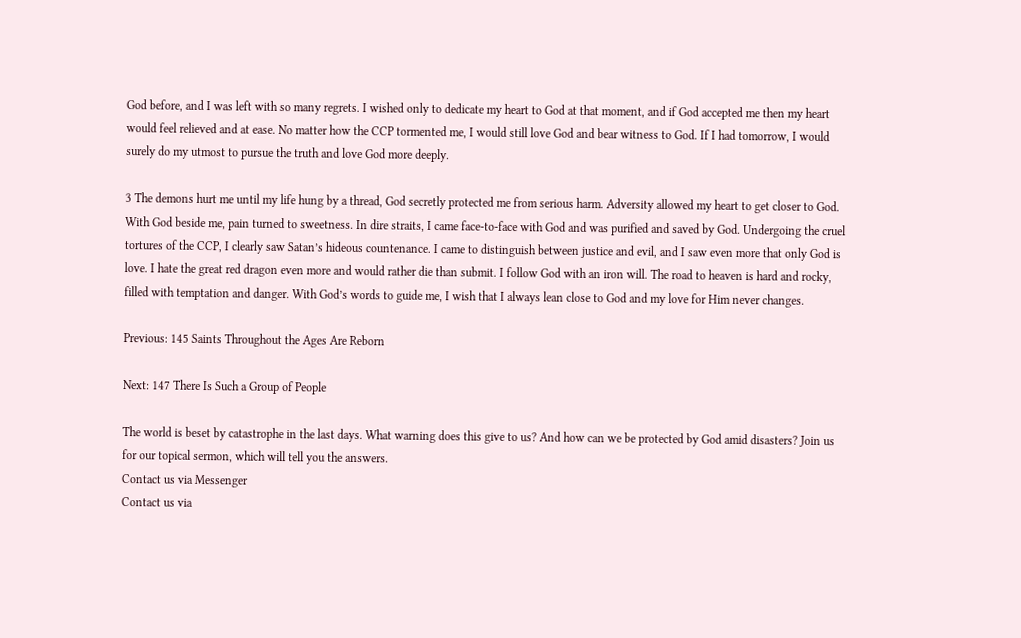God before, and I was left with so many regrets. I wished only to dedicate my heart to God at that moment, and if God accepted me then my heart would feel relieved and at ease. No matter how the CCP tormented me, I would still love God and bear witness to God. If I had tomorrow, I would surely do my utmost to pursue the truth and love God more deeply.

3 The demons hurt me until my life hung by a thread, God secretly protected me from serious harm. Adversity allowed my heart to get closer to God. With God beside me, pain turned to sweetness. In dire straits, I came face-to-face with God and was purified and saved by God. Undergoing the cruel tortures of the CCP, I clearly saw Satan’s hideous countenance. I came to distinguish between justice and evil, and I saw even more that only God is love. I hate the great red dragon even more and would rather die than submit. I follow God with an iron will. The road to heaven is hard and rocky, filled with temptation and danger. With God’s words to guide me, I wish that I always lean close to God and my love for Him never changes.

Previous: 145 Saints Throughout the Ages Are Reborn

Next: 147 There Is Such a Group of People

The world is beset by catastrophe in the last days. What warning does this give to us? And how can we be protected by God amid disasters? Join us for our topical sermon, which will tell you the answers.
Contact us via Messenger
Contact us via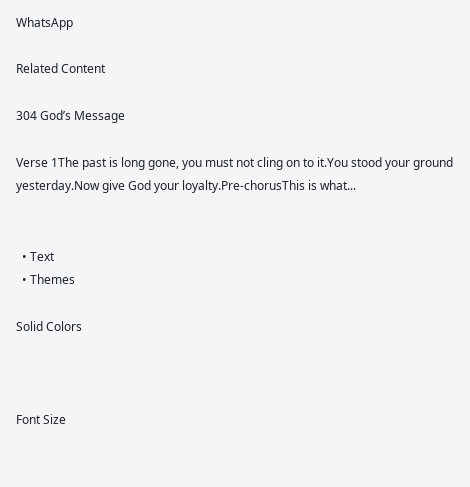WhatsApp

Related Content

304 God’s Message

Verse 1The past is long gone, you must not cling on to it.You stood your ground yesterday.Now give God your loyalty.Pre-chorusThis is what...


  • Text
  • Themes

Solid Colors



Font Size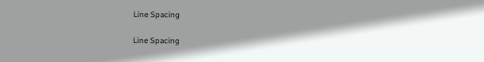Line Spacing

Line Spacing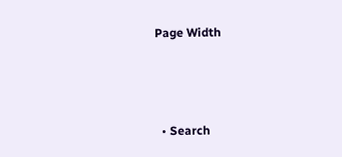Page Width



  • Search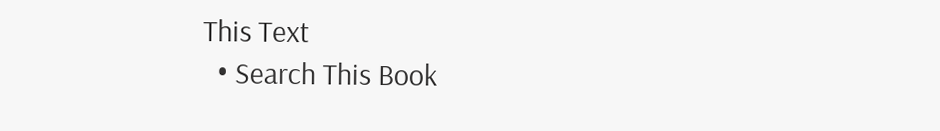This Text
  • Search This Book